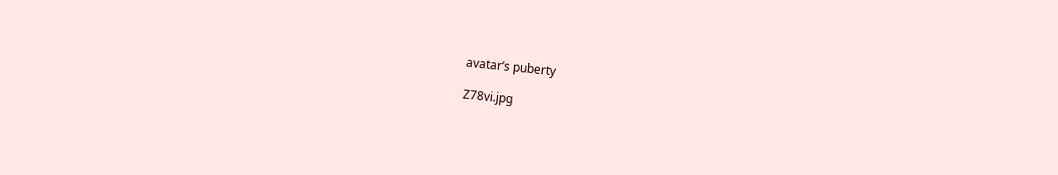avatar’s puberty

Z78vi.jpg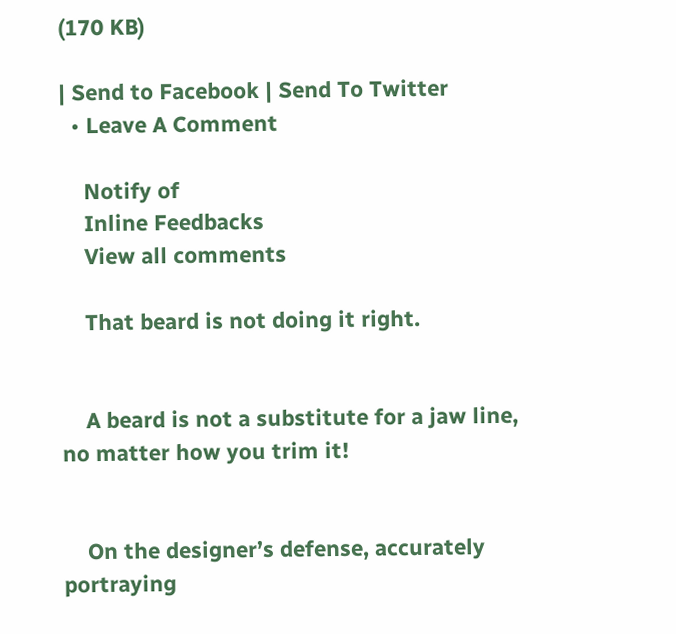(170 KB)

| Send to Facebook | Send To Twitter
  • Leave A Comment

    Notify of
    Inline Feedbacks
    View all comments

    That beard is not doing it right.


    A beard is not a substitute for a jaw line, no matter how you trim it!


    On the designer’s defense, accurately portraying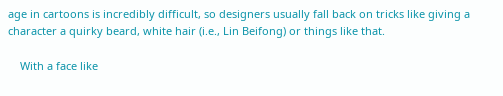age in cartoons is incredibly difficult, so designers usually fall back on tricks like giving a character a quirky beard, white hair (i.e., Lin Beifong) or things like that.

    With a face like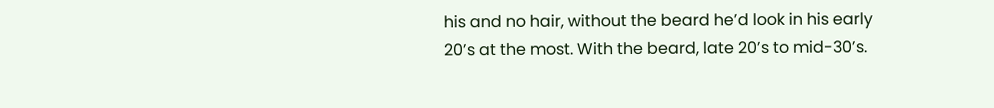his and no hair, without the beard he’d look in his early 20’s at the most. With the beard, late 20’s to mid-30’s.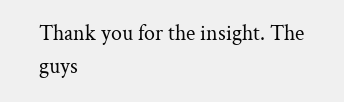Thank you for the insight. The guys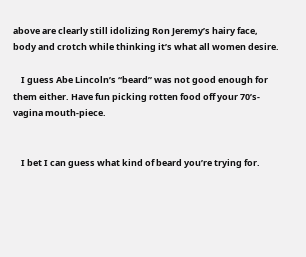above are clearly still idolizing Ron Jeremy’s hairy face, body and crotch while thinking it’s what all women desire.

    I guess Abe Lincoln’s “beard” was not good enough for them either. Have fun picking rotten food off your 70’s-vagina mouth-piece.


    I bet I can guess what kind of beard you’re trying for.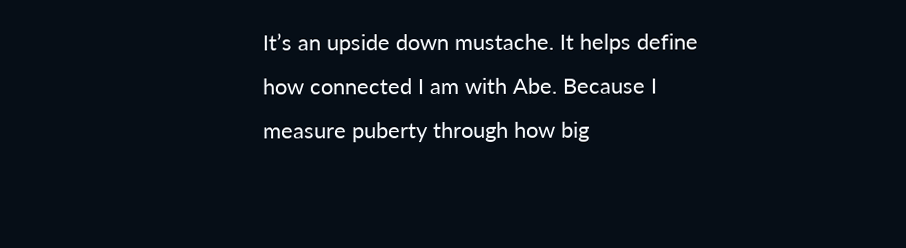It’s an upside down mustache. It helps define how connected I am with Abe. Because I measure puberty through how big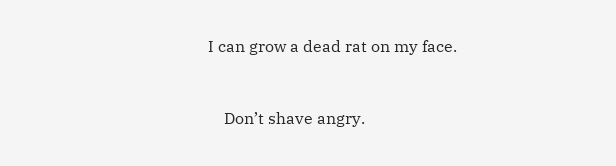I can grow a dead rat on my face.


    Don’t shave angry.